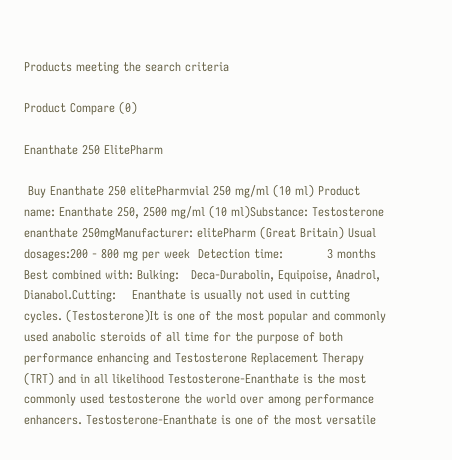Products meeting the search criteria

Product Compare (0)

Enanthate 250 ElitePharm

 Buy Enanthate 250 elitePharmvial 250 mg/ml (10 ml) Product name: Enanthate 250, 2500 mg/ml (10 ml)Substance: Testosterone enanthate 250mgManufacturer: elitePharm (Great Britain) Usual dosages:200 - 800 mg per week  Detection time:           3 months  Best combined with: Bulking:   Deca-Durabolin, Equipoise, Anadrol, Dianabol.Cutting:    Enanthate is usually not used in cutting cycles. (Testosterone)It is one of the most popular and commonly used anabolic steroids of all time for the purpose of both performance enhancing and Testosterone Replacement Therapy (TRT) and in all likelihood Testosterone-Enanthate is the most commonly used testosterone the world over among performance enhancers. Testosterone-Enanthate is one of the most versatile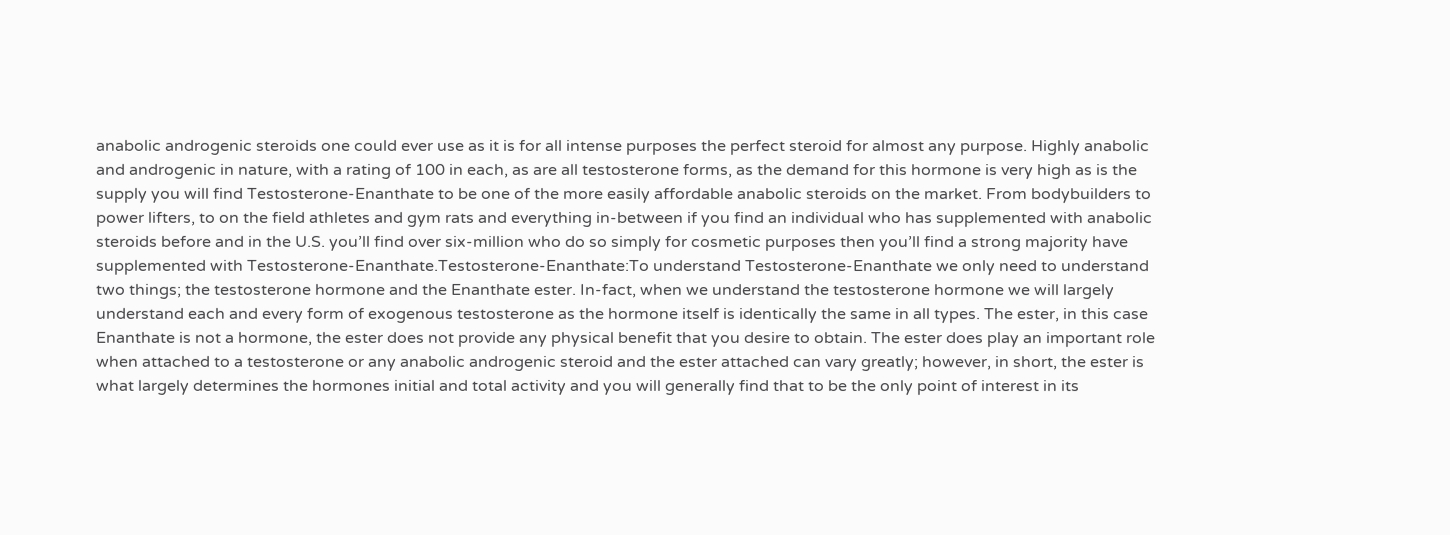anabolic androgenic steroids one could ever use as it is for all intense purposes the perfect steroid for almost any purpose. Highly anabolic and androgenic in nature, with a rating of 100 in each, as are all testosterone forms, as the demand for this hormone is very high as is the supply you will find Testosterone-Enanthate to be one of the more easily affordable anabolic steroids on the market. From bodybuilders to power lifters, to on the field athletes and gym rats and everything in-between if you find an individual who has supplemented with anabolic steroids before and in the U.S. you’ll find over six-million who do so simply for cosmetic purposes then you’ll find a strong majority have supplemented with Testosterone-Enanthate.Testosterone-Enanthate:To understand Testosterone-Enanthate we only need to understand two things; the testosterone hormone and the Enanthate ester. In-fact, when we understand the testosterone hormone we will largely understand each and every form of exogenous testosterone as the hormone itself is identically the same in all types. The ester, in this case Enanthate is not a hormone, the ester does not provide any physical benefit that you desire to obtain. The ester does play an important role when attached to a testosterone or any anabolic androgenic steroid and the ester attached can vary greatly; however, in short, the ester is what largely determines the hormones initial and total activity and you will generally find that to be the only point of interest in its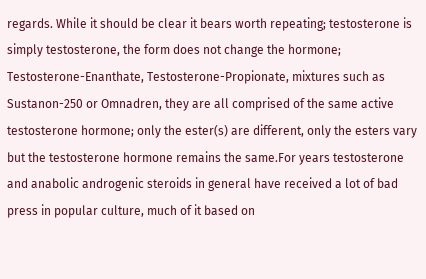regards. While it should be clear it bears worth repeating; testosterone is simply testosterone, the form does not change the hormone; Testosterone-Enanthate, Testosterone-Propionate, mixtures such as Sustanon-250 or Omnadren, they are all comprised of the same active testosterone hormone; only the ester(s) are different, only the esters vary but the testosterone hormone remains the same.For years testosterone and anabolic androgenic steroids in general have received a lot of bad press in popular culture, much of it based on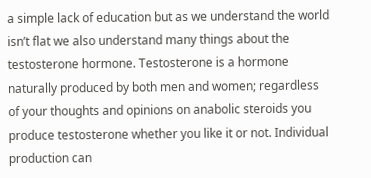a simple lack of education but as we understand the world isn’t flat we also understand many things about the testosterone hormone. Testosterone is a hormone naturally produced by both men and women; regardless of your thoughts and opinions on anabolic steroids you produce testosterone whether you like it or not. Individual production can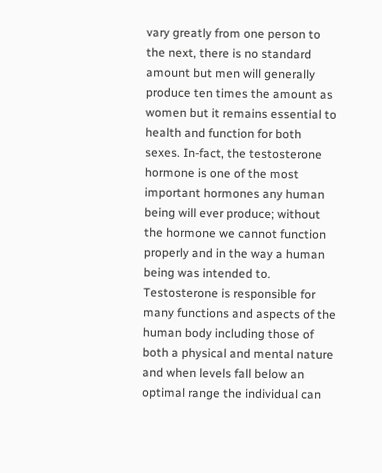vary greatly from one person to the next, there is no standard amount but men will generally produce ten times the amount as women but it remains essential to health and function for both sexes. In-fact, the testosterone hormone is one of the most important hormones any human being will ever produce; without the hormone we cannot function properly and in the way a human being was intended to. Testosterone is responsible for many functions and aspects of the human body including those of both a physical and mental nature and when levels fall below an optimal range the individual can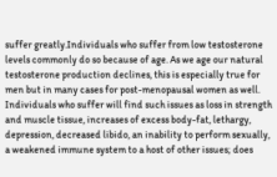suffer greatly.Individuals who suffer from low testosterone levels commonly do so because of age. As we age our natural testosterone production declines, this is especially true for men but in many cases for post-menopausal women as well. Individuals who suffer will find such issues as loss in strength and muscle tissue, increases of excess body-fat, lethargy, depression, decreased libido, an inability to perform sexually, a weakened immune system to a host of other issues; does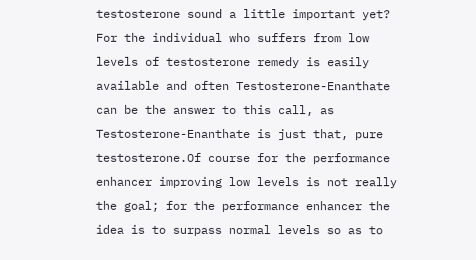testosterone sound a little important yet? For the individual who suffers from low levels of testosterone remedy is easily available and often Testosterone-Enanthate can be the answer to this call, as Testosterone-Enanthate is just that, pure testosterone.Of course for the performance enhancer improving low levels is not really the goal; for the performance enhancer the idea is to surpass normal levels so as to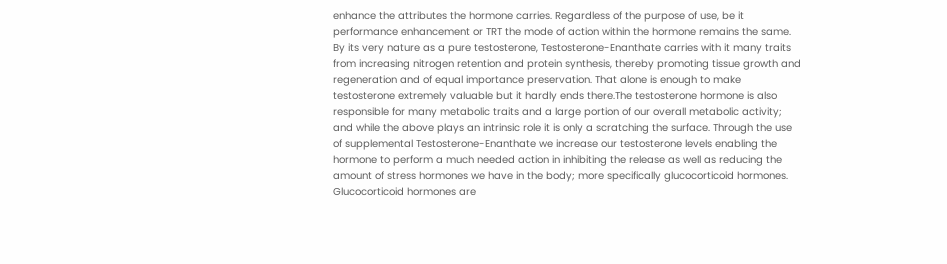enhance the attributes the hormone carries. Regardless of the purpose of use, be it performance enhancement or TRT the mode of action within the hormone remains the same. By its very nature as a pure testosterone, Testosterone-Enanthate carries with it many traits from increasing nitrogen retention and protein synthesis, thereby promoting tissue growth and regeneration and of equal importance preservation. That alone is enough to make testosterone extremely valuable but it hardly ends there.The testosterone hormone is also responsible for many metabolic traits and a large portion of our overall metabolic activity; and while the above plays an intrinsic role it is only a scratching the surface. Through the use of supplemental Testosterone-Enanthate we increase our testosterone levels enabling the hormone to perform a much needed action in inhibiting the release as well as reducing the amount of stress hormones we have in the body; more specifically glucocorticoid hormones. Glucocorticoid hormones are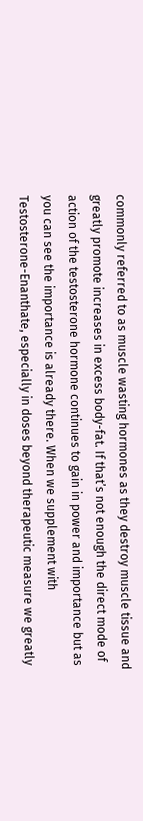commonly referred to as muscle wasting hormones as they destroy muscle tissue and greatly promote increases in excess body-fat. If that’s not enough the direct mode of action of the testosterone hormone continues to gain in power and importance but as you can see the importance is already there. When we supplement with Testosterone-Enanthate, especially in doses beyond therapeutic measure we greatly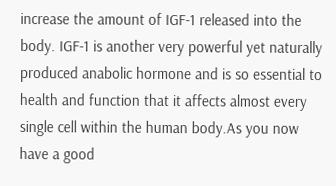increase the amount of IGF-1 released into the body. IGF-1 is another very powerful yet naturally produced anabolic hormone and is so essential to health and function that it affects almost every single cell within the human body.As you now have a good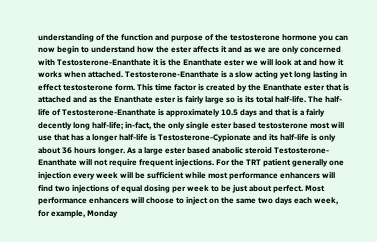understanding of the function and purpose of the testosterone hormone you can now begin to understand how the ester affects it and as we are only concerned with Testosterone-Enanthate it is the Enanthate ester we will look at and how it works when attached. Testosterone-Enanthate is a slow acting yet long lasting in effect testosterone form. This time factor is created by the Enanthate ester that is attached and as the Enanthate ester is fairly large so is its total half-life. The half-life of Testosterone-Enanthate is approximately 10.5 days and that is a fairly decently long half-life; in-fact, the only single ester based testosterone most will use that has a longer half-life is Testosterone-Cypionate and its half-life is only about 36 hours longer. As a large ester based anabolic steroid Testosterone-Enanthate will not require frequent injections. For the TRT patient generally one injection every week will be sufficient while most performance enhancers will find two injections of equal dosing per week to be just about perfect. Most performance enhancers will choose to inject on the same two days each week, for example, Monday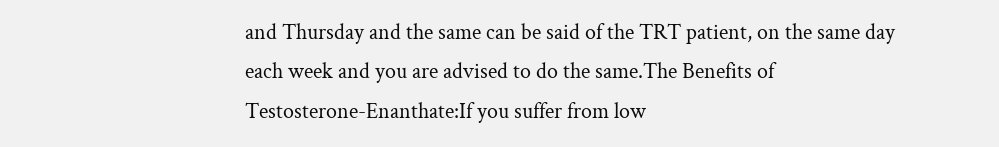and Thursday and the same can be said of the TRT patient, on the same day each week and you are advised to do the same.The Benefits of Testosterone-Enanthate:If you suffer from low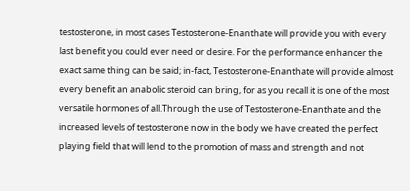testosterone, in most cases Testosterone-Enanthate will provide you with every last benefit you could ever need or desire. For the performance enhancer the exact same thing can be said; in-fact, Testosterone-Enanthate will provide almost every benefit an anabolic steroid can bring, for as you recall it is one of the most versatile hormones of all.Through the use of Testosterone-Enanthate and the increased levels of testosterone now in the body we have created the perfect playing field that will lend to the promotion of mass and strength and not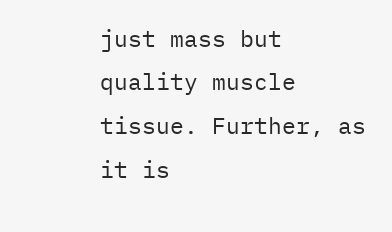just mass but quality muscle tissue. Further, as it is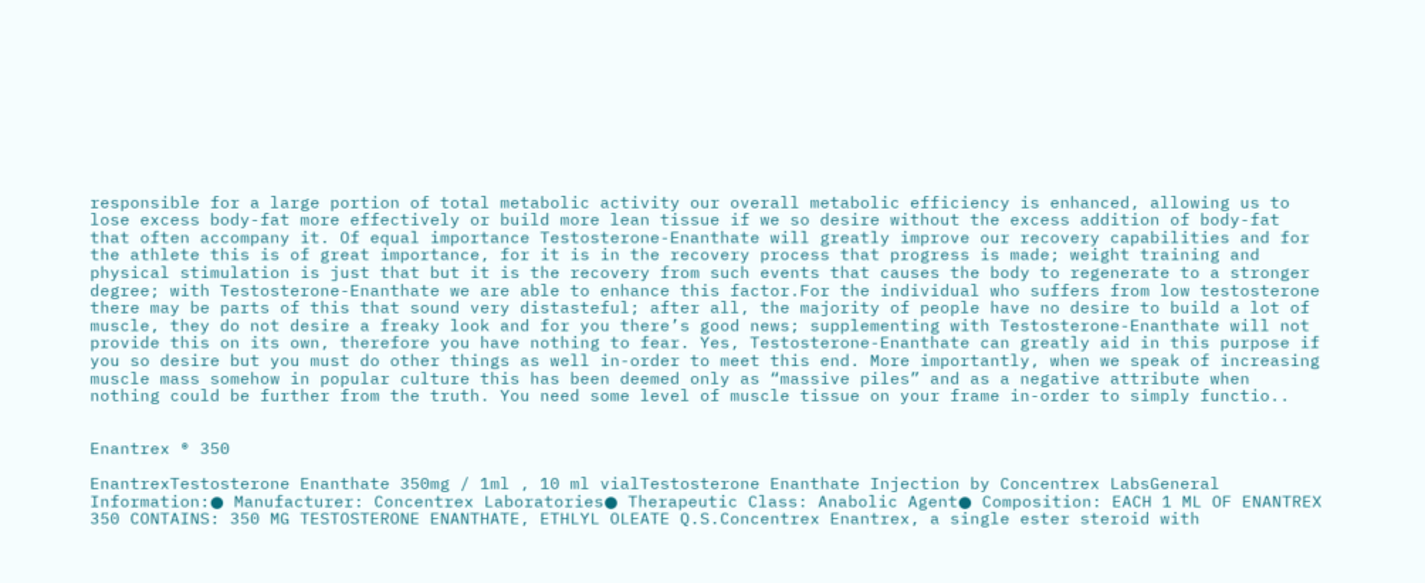responsible for a large portion of total metabolic activity our overall metabolic efficiency is enhanced, allowing us to lose excess body-fat more effectively or build more lean tissue if we so desire without the excess addition of body-fat that often accompany it. Of equal importance Testosterone-Enanthate will greatly improve our recovery capabilities and for the athlete this is of great importance, for it is in the recovery process that progress is made; weight training and physical stimulation is just that but it is the recovery from such events that causes the body to regenerate to a stronger degree; with Testosterone-Enanthate we are able to enhance this factor.For the individual who suffers from low testosterone there may be parts of this that sound very distasteful; after all, the majority of people have no desire to build a lot of muscle, they do not desire a freaky look and for you there’s good news; supplementing with Testosterone-Enanthate will not provide this on its own, therefore you have nothing to fear. Yes, Testosterone-Enanthate can greatly aid in this purpose if you so desire but you must do other things as well in-order to meet this end. More importantly, when we speak of increasing muscle mass somehow in popular culture this has been deemed only as “massive piles” and as a negative attribute when nothing could be further from the truth. You need some level of muscle tissue on your frame in-order to simply functio..


Enantrex ® 350

EnantrexTestosterone Enanthate 350mg / 1ml , 10 ml vialTestosterone Enanthate Injection by Concentrex LabsGeneral Information:● Manufacturer: Concentrex Laboratories● Therapeutic Class: Anabolic Agent● Composition: EACH 1 ML OF ENANTREX 350 CONTAINS: 350 MG TESTOSTERONE ENANTHATE, ETHLYL OLEATE Q.S.Concentrex Enantrex, a single ester steroid with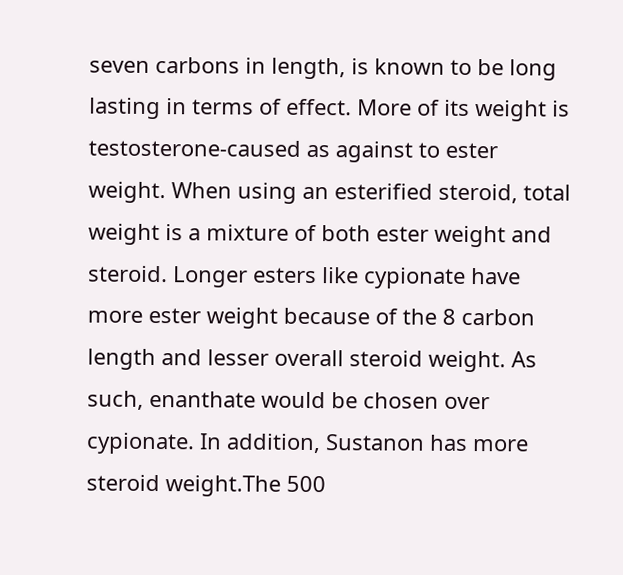seven carbons in length, is known to be long lasting in terms of effect. More of its weight is testosterone-caused as against to ester weight. When using an esterified steroid, total weight is a mixture of both ester weight and steroid. Longer esters like cypionate have more ester weight because of the 8 carbon length and lesser overall steroid weight. As such, enanthate would be chosen over cypionate. In addition, Sustanon has more steroid weight.The 500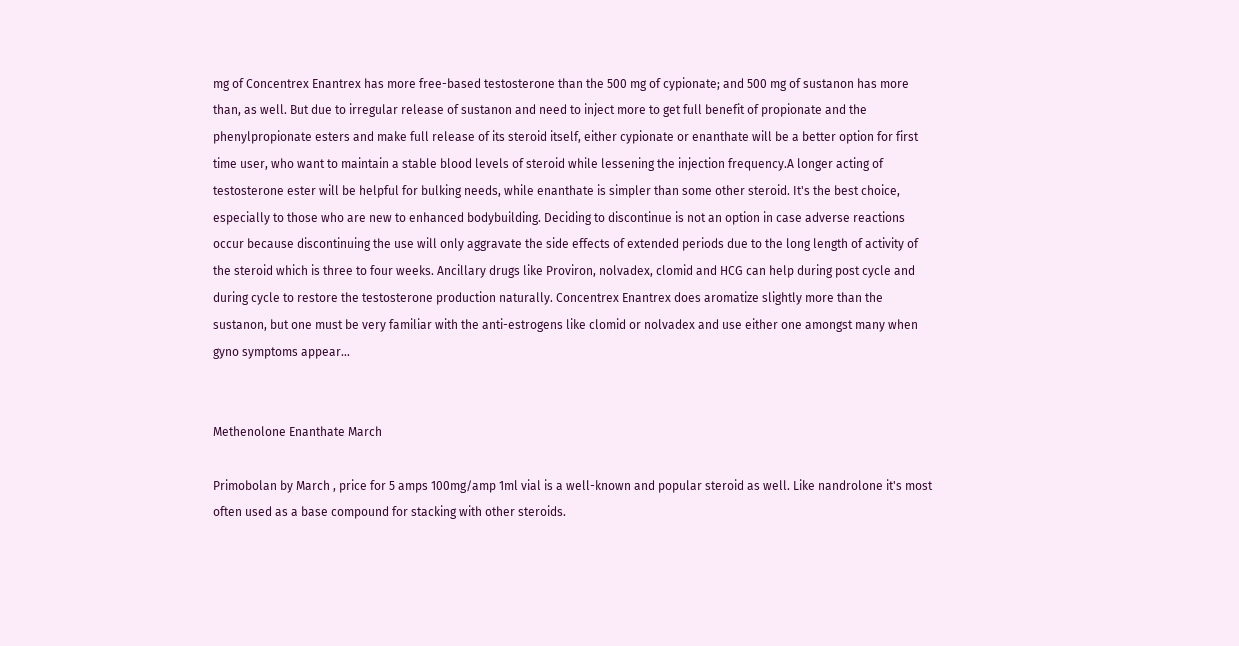mg of Concentrex Enantrex has more free-based testosterone than the 500 mg of cypionate; and 500 mg of sustanon has more than, as well. But due to irregular release of sustanon and need to inject more to get full benefit of propionate and the phenylpropionate esters and make full release of its steroid itself, either cypionate or enanthate will be a better option for first time user, who want to maintain a stable blood levels of steroid while lessening the injection frequency.A longer acting of testosterone ester will be helpful for bulking needs, while enanthate is simpler than some other steroid. It's the best choice, especially to those who are new to enhanced bodybuilding. Deciding to discontinue is not an option in case adverse reactions occur because discontinuing the use will only aggravate the side effects of extended periods due to the long length of activity of the steroid which is three to four weeks. Ancillary drugs like Proviron, nolvadex, clomid and HCG can help during post cycle and during cycle to restore the testosterone production naturally. Concentrex Enantrex does aromatize slightly more than the sustanon, but one must be very familiar with the anti-estrogens like clomid or nolvadex and use either one amongst many when gyno symptoms appear...


Methenolone Enanthate March

Primobolan by March , price for 5 amps 100mg/amp 1ml vial is a well-known and popular steroid as well. Like nandrolone it's most often used as a base compound for stacking with other steroids.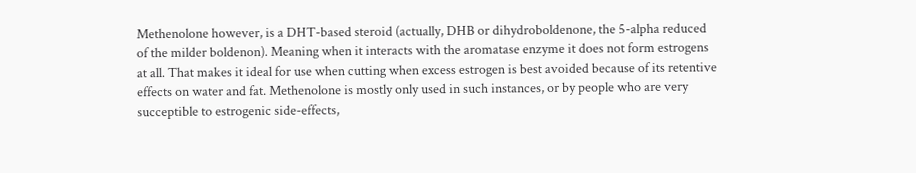Methenolone however, is a DHT-based steroid (actually, DHB or dihydroboldenone, the 5-alpha reduced of the milder boldenon). Meaning when it interacts with the aromatase enzyme it does not form estrogens at all. That makes it ideal for use when cutting when excess estrogen is best avoided because of its retentive effects on water and fat. Methenolone is mostly only used in such instances, or by people who are very succeptible to estrogenic side-effects,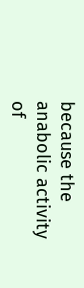because the anabolic activity of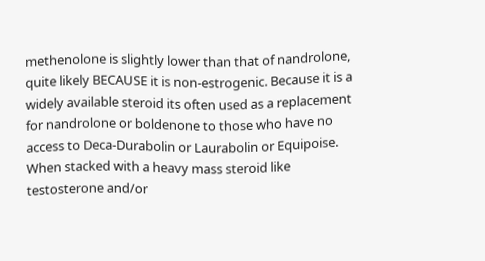methenolone is slightly lower than that of nandrolone, quite likely BECAUSE it is non-estrogenic. Because it is a widely available steroid its often used as a replacement for nandrolone or boldenone to those who have no access to Deca-Durabolin or Laurabolin or Equipoise. When stacked with a heavy mass steroid like testosterone and/or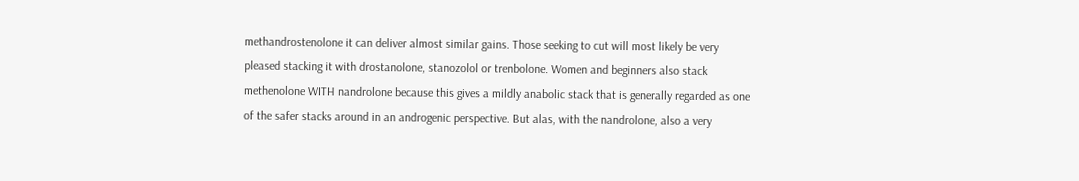methandrostenolone it can deliver almost similar gains. Those seeking to cut will most likely be very pleased stacking it with drostanolone, stanozolol or trenbolone. Women and beginners also stack methenolone WITH nandrolone because this gives a mildly anabolic stack that is generally regarded as one of the safer stacks around in an androgenic perspective. But alas, with the nandrolone, also a very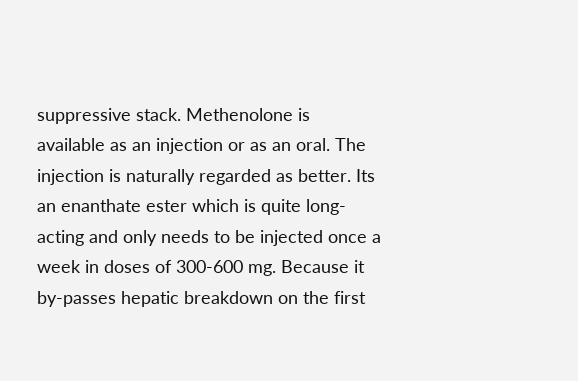suppressive stack. Methenolone is available as an injection or as an oral. The injection is naturally regarded as better. Its an enanthate ester which is quite long-acting and only needs to be injected once a week in doses of 300-600 mg. Because it by-passes hepatic breakdown on the first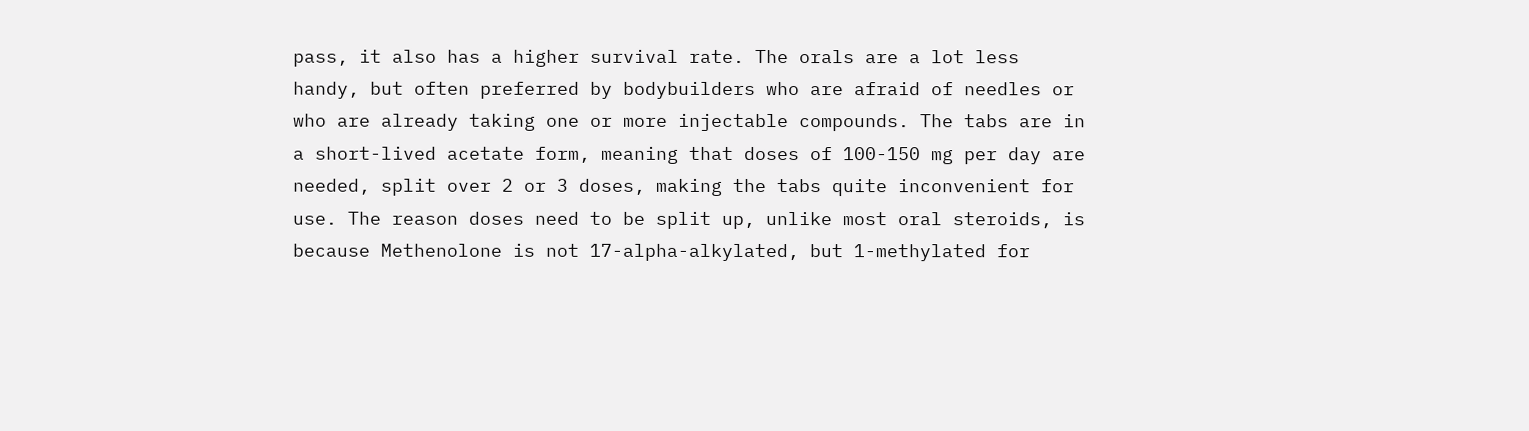pass, it also has a higher survival rate. The orals are a lot less handy, but often preferred by bodybuilders who are afraid of needles or who are already taking one or more injectable compounds. The tabs are in a short-lived acetate form, meaning that doses of 100-150 mg per day are needed, split over 2 or 3 doses, making the tabs quite inconvenient for use. The reason doses need to be split up, unlike most oral steroids, is because Methenolone is not 17-alpha-alkylated, but 1-methylated for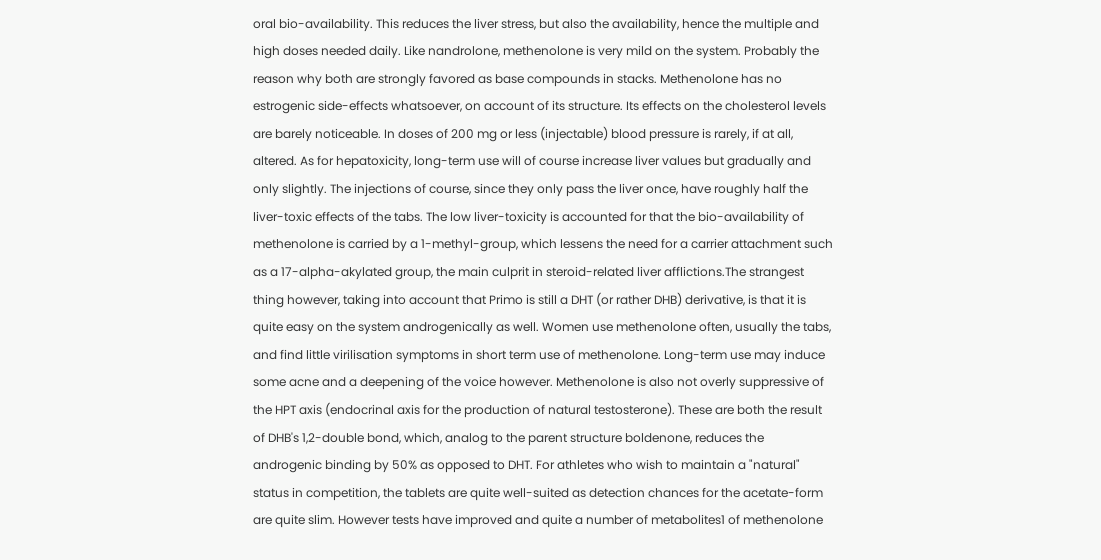oral bio-availability. This reduces the liver stress, but also the availability, hence the multiple and high doses needed daily. Like nandrolone, methenolone is very mild on the system. Probably the reason why both are strongly favored as base compounds in stacks. Methenolone has no estrogenic side-effects whatsoever, on account of its structure. Its effects on the cholesterol levels are barely noticeable. In doses of 200 mg or less (injectable) blood pressure is rarely, if at all, altered. As for hepatoxicity, long-term use will of course increase liver values but gradually and only slightly. The injections of course, since they only pass the liver once, have roughly half the liver-toxic effects of the tabs. The low liver-toxicity is accounted for that the bio-availability of methenolone is carried by a 1-methyl-group, which lessens the need for a carrier attachment such as a 17-alpha-akylated group, the main culprit in steroid-related liver afflictions.The strangest thing however, taking into account that Primo is still a DHT (or rather DHB) derivative, is that it is quite easy on the system androgenically as well. Women use methenolone often, usually the tabs, and find little virilisation symptoms in short term use of methenolone. Long-term use may induce some acne and a deepening of the voice however. Methenolone is also not overly suppressive of the HPT axis (endocrinal axis for the production of natural testosterone). These are both the result of DHB's 1,2-double bond, which, analog to the parent structure boldenone, reduces the androgenic binding by 50% as opposed to DHT. For athletes who wish to maintain a "natural" status in competition, the tablets are quite well-suited as detection chances for the acetate-form are quite slim. However tests have improved and quite a number of metabolites1 of methenolone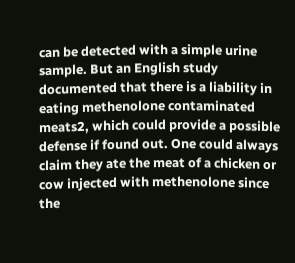can be detected with a simple urine sample. But an English study documented that there is a liability in eating methenolone contaminated meats2, which could provide a possible defense if found out. One could always claim they ate the meat of a chicken or cow injected with methenolone since the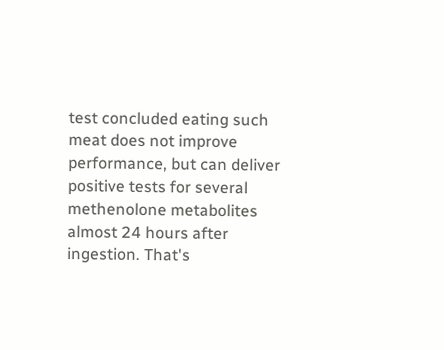test concluded eating such meat does not improve performance, but can deliver positive tests for several methenolone metabolites almost 24 hours after ingestion. That's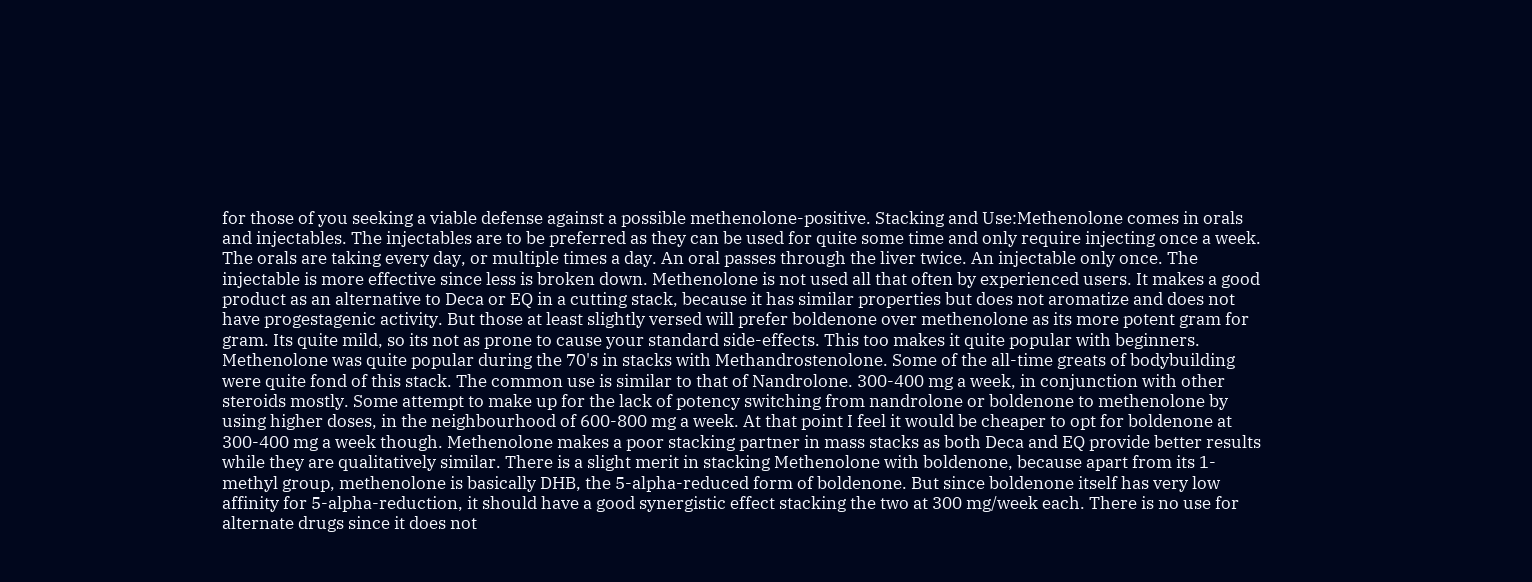for those of you seeking a viable defense against a possible methenolone-positive. Stacking and Use:Methenolone comes in orals and injectables. The injectables are to be preferred as they can be used for quite some time and only require injecting once a week. The orals are taking every day, or multiple times a day. An oral passes through the liver twice. An injectable only once. The injectable is more effective since less is broken down. Methenolone is not used all that often by experienced users. It makes a good product as an alternative to Deca or EQ in a cutting stack, because it has similar properties but does not aromatize and does not have progestagenic activity. But those at least slightly versed will prefer boldenone over methenolone as its more potent gram for gram. Its quite mild, so its not as prone to cause your standard side-effects. This too makes it quite popular with beginners. Methenolone was quite popular during the 70's in stacks with Methandrostenolone. Some of the all-time greats of bodybuilding were quite fond of this stack. The common use is similar to that of Nandrolone. 300-400 mg a week, in conjunction with other steroids mostly. Some attempt to make up for the lack of potency switching from nandrolone or boldenone to methenolone by using higher doses, in the neighbourhood of 600-800 mg a week. At that point I feel it would be cheaper to opt for boldenone at 300-400 mg a week though. Methenolone makes a poor stacking partner in mass stacks as both Deca and EQ provide better results while they are qualitatively similar. There is a slight merit in stacking Methenolone with boldenone, because apart from its 1-methyl group, methenolone is basically DHB, the 5-alpha-reduced form of boldenone. But since boldenone itself has very low affinity for 5-alpha-reduction, it should have a good synergistic effect stacking the two at 300 mg/week each. There is no use for alternate drugs since it does not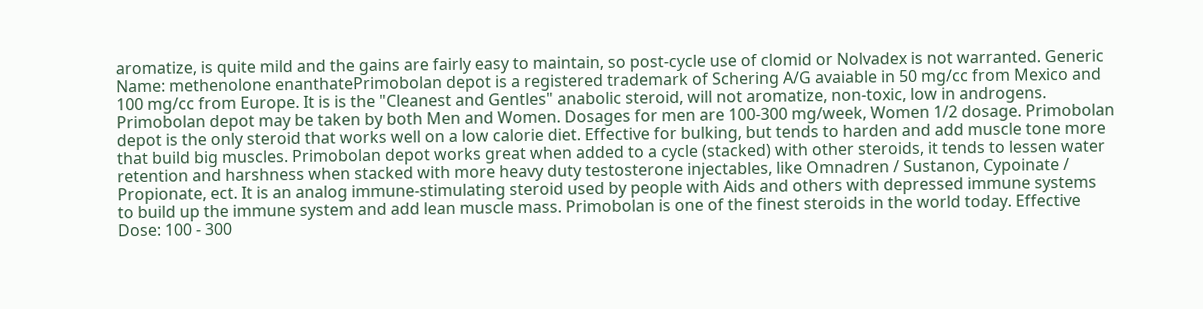aromatize, is quite mild and the gains are fairly easy to maintain, so post-cycle use of clomid or Nolvadex is not warranted. Generic Name: methenolone enanthatePrimobolan depot is a registered trademark of Schering A/G avaiable in 50 mg/cc from Mexico and 100 mg/cc from Europe. It is is the "Cleanest and Gentles" anabolic steroid, will not aromatize, non-toxic, low in androgens. Primobolan depot may be taken by both Men and Women. Dosages for men are 100-300 mg/week, Women 1/2 dosage. Primobolan depot is the only steroid that works well on a low calorie diet. Effective for bulking, but tends to harden and add muscle tone more that build big muscles. Primobolan depot works great when added to a cycle (stacked) with other steroids, it tends to lessen water retention and harshness when stacked with more heavy duty testosterone injectables, like Omnadren / Sustanon, Cypoinate / Propionate, ect. It is an analog immune-stimulating steroid used by people with Aids and others with depressed immune systems to build up the immune system and add lean muscle mass. Primobolan is one of the finest steroids in the world today. Effective Dose: 100 - 300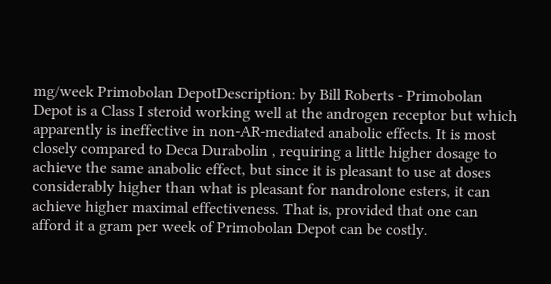mg/week Primobolan DepotDescription: by Bill Roberts - Primobolan Depot is a Class I steroid working well at the androgen receptor but which apparently is ineffective in non-AR-mediated anabolic effects. It is most closely compared to Deca Durabolin , requiring a little higher dosage to achieve the same anabolic effect, but since it is pleasant to use at doses considerably higher than what is pleasant for nandrolone esters, it can achieve higher maximal effectiveness. That is, provided that one can afford it a gram per week of Primobolan Depot can be costly.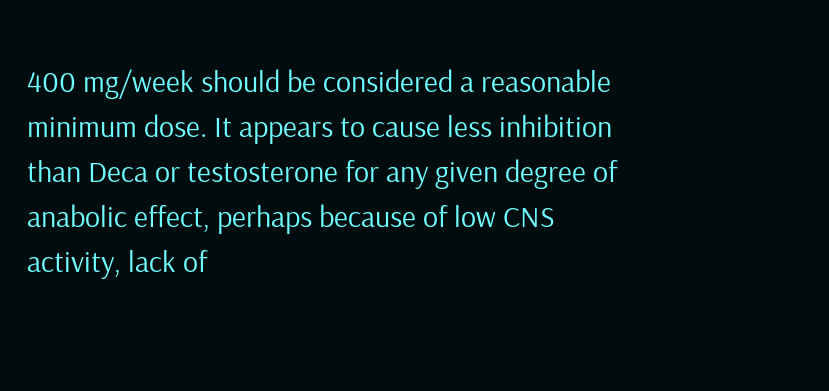400 mg/week should be considered a reasonable minimum dose. It appears to cause less inhibition than Deca or testosterone for any given degree of anabolic effect, perhaps because of low CNS activity, lack of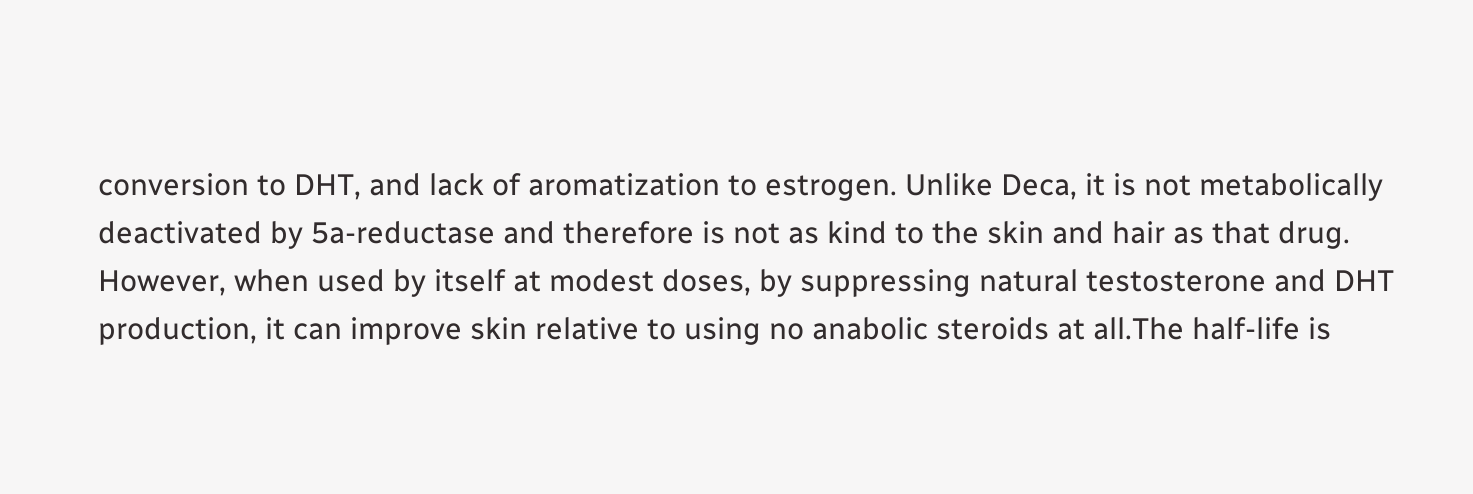conversion to DHT, and lack of aromatization to estrogen. Unlike Deca, it is not metabolically deactivated by 5a-reductase and therefore is not as kind to the skin and hair as that drug. However, when used by itself at modest doses, by suppressing natural testosterone and DHT production, it can improve skin relative to using no anabolic steroids at all.The half-life is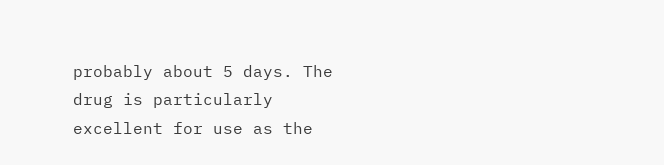probably about 5 days. The drug is particularly excellent for use as the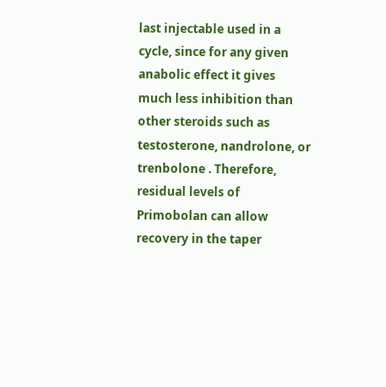last injectable used in a cycle, since for any given anabolic effect it gives much less inhibition than other steroids such as testosterone, nandrolone, or trenbolone . Therefore, residual levels of Primobolan can allow recovery in the taper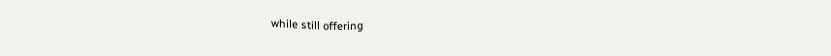while still offering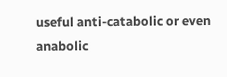useful anti-catabolic or even anabolic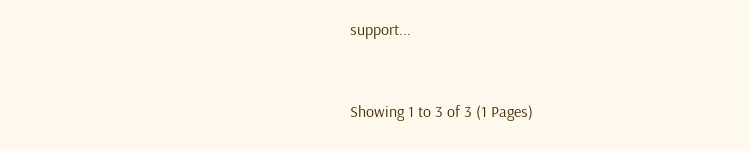support...


Showing 1 to 3 of 3 (1 Pages)